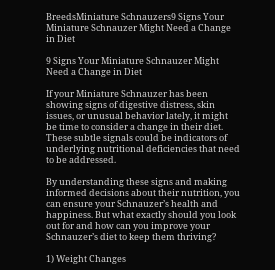BreedsMiniature Schnauzers9 Signs Your Miniature Schnauzer Might Need a Change in Diet

9 Signs Your Miniature Schnauzer Might Need a Change in Diet

If your Miniature Schnauzer has been showing signs of digestive distress, skin issues, or unusual behavior lately, it might be time to consider a change in their diet. These subtle signals could be indicators of underlying nutritional deficiencies that need to be addressed.

By understanding these signs and making informed decisions about their nutrition, you can ensure your Schnauzer’s health and happiness. But what exactly should you look out for and how can you improve your Schnauzer’s diet to keep them thriving?

1) Weight Changes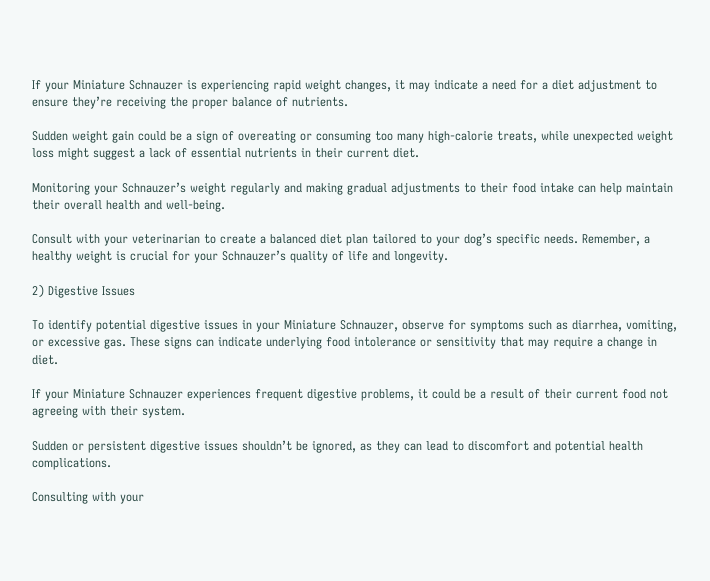If your Miniature Schnauzer is experiencing rapid weight changes, it may indicate a need for a diet adjustment to ensure they’re receiving the proper balance of nutrients.

Sudden weight gain could be a sign of overeating or consuming too many high-calorie treats, while unexpected weight loss might suggest a lack of essential nutrients in their current diet.

Monitoring your Schnauzer’s weight regularly and making gradual adjustments to their food intake can help maintain their overall health and well-being.

Consult with your veterinarian to create a balanced diet plan tailored to your dog’s specific needs. Remember, a healthy weight is crucial for your Schnauzer’s quality of life and longevity.

2) Digestive Issues

To identify potential digestive issues in your Miniature Schnauzer, observe for symptoms such as diarrhea, vomiting, or excessive gas. These signs can indicate underlying food intolerance or sensitivity that may require a change in diet.

If your Miniature Schnauzer experiences frequent digestive problems, it could be a result of their current food not agreeing with their system.

Sudden or persistent digestive issues shouldn’t be ignored, as they can lead to discomfort and potential health complications.

Consulting with your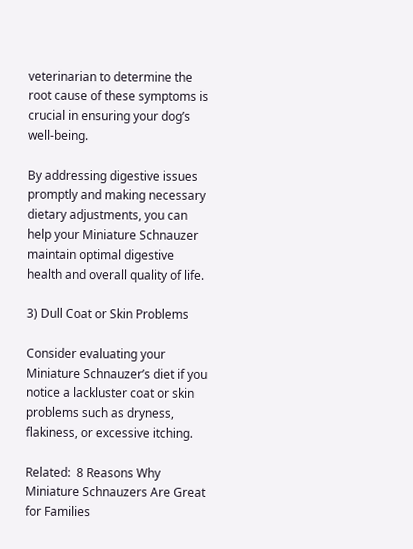veterinarian to determine the root cause of these symptoms is crucial in ensuring your dog’s well-being.

By addressing digestive issues promptly and making necessary dietary adjustments, you can help your Miniature Schnauzer maintain optimal digestive health and overall quality of life.

3) Dull Coat or Skin Problems

Consider evaluating your Miniature Schnauzer’s diet if you notice a lackluster coat or skin problems such as dryness, flakiness, or excessive itching.

Related:  8 Reasons Why Miniature Schnauzers Are Great for Families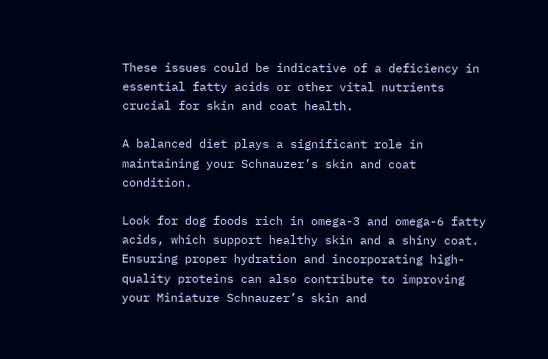These issues could be indicative of a deficiency in essential fatty acids or other vital nutrients crucial for skin and coat health.

A balanced diet plays a significant role in maintaining your Schnauzer’s skin and coat condition.

Look for dog foods rich in omega-3 and omega-6 fatty acids, which support healthy skin and a shiny coat. Ensuring proper hydration and incorporating high-quality proteins can also contribute to improving your Miniature Schnauzer’s skin and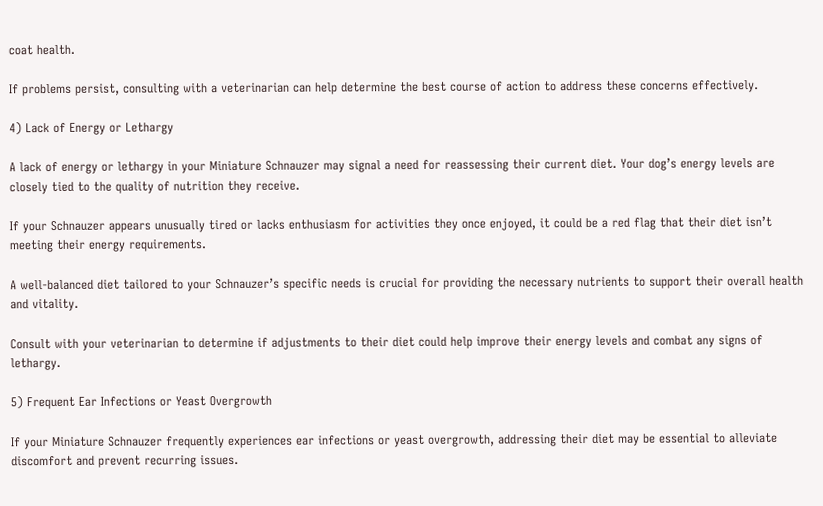coat health.

If problems persist, consulting with a veterinarian can help determine the best course of action to address these concerns effectively.

4) Lack of Energy or Lethargy

A lack of energy or lethargy in your Miniature Schnauzer may signal a need for reassessing their current diet. Your dog’s energy levels are closely tied to the quality of nutrition they receive.

If your Schnauzer appears unusually tired or lacks enthusiasm for activities they once enjoyed, it could be a red flag that their diet isn’t meeting their energy requirements.

A well-balanced diet tailored to your Schnauzer’s specific needs is crucial for providing the necessary nutrients to support their overall health and vitality.

Consult with your veterinarian to determine if adjustments to their diet could help improve their energy levels and combat any signs of lethargy.

5) Frequent Ear Infections or Yeast Overgrowth

If your Miniature Schnauzer frequently experiences ear infections or yeast overgrowth, addressing their diet may be essential to alleviate discomfort and prevent recurring issues.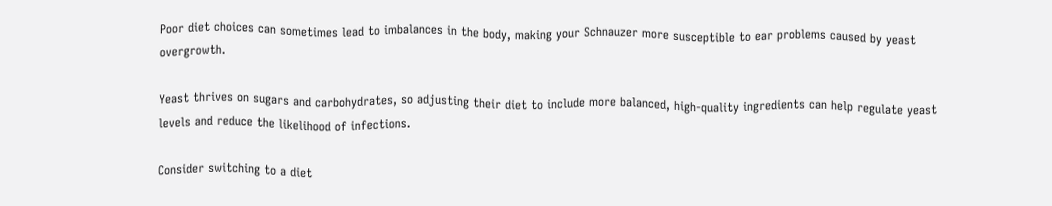Poor diet choices can sometimes lead to imbalances in the body, making your Schnauzer more susceptible to ear problems caused by yeast overgrowth.

Yeast thrives on sugars and carbohydrates, so adjusting their diet to include more balanced, high-quality ingredients can help regulate yeast levels and reduce the likelihood of infections.

Consider switching to a diet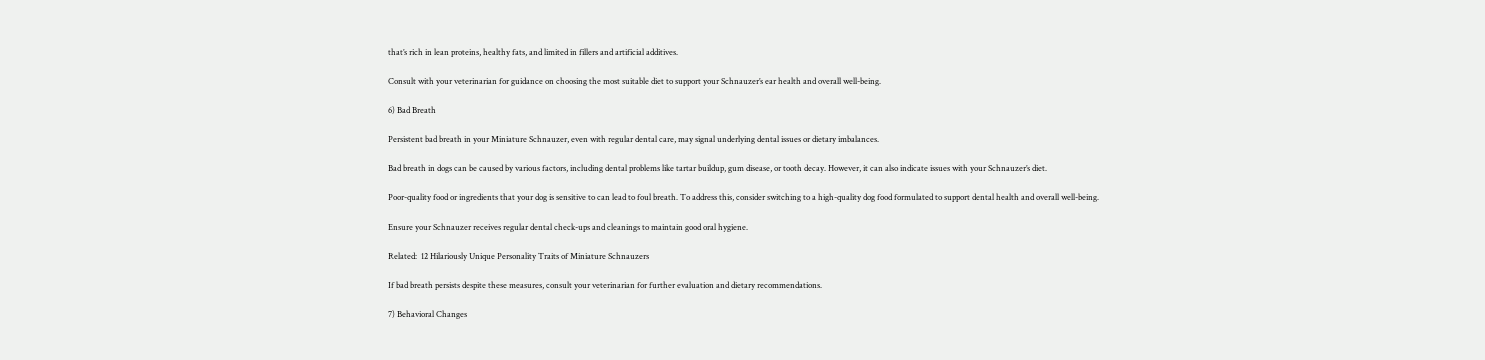that’s rich in lean proteins, healthy fats, and limited in fillers and artificial additives.

Consult with your veterinarian for guidance on choosing the most suitable diet to support your Schnauzer’s ear health and overall well-being.

6) Bad Breath

Persistent bad breath in your Miniature Schnauzer, even with regular dental care, may signal underlying dental issues or dietary imbalances.

Bad breath in dogs can be caused by various factors, including dental problems like tartar buildup, gum disease, or tooth decay. However, it can also indicate issues with your Schnauzer’s diet.

Poor-quality food or ingredients that your dog is sensitive to can lead to foul breath. To address this, consider switching to a high-quality dog food formulated to support dental health and overall well-being.

Ensure your Schnauzer receives regular dental check-ups and cleanings to maintain good oral hygiene.

Related:  12 Hilariously Unique Personality Traits of Miniature Schnauzers

If bad breath persists despite these measures, consult your veterinarian for further evaluation and dietary recommendations.

7) Behavioral Changes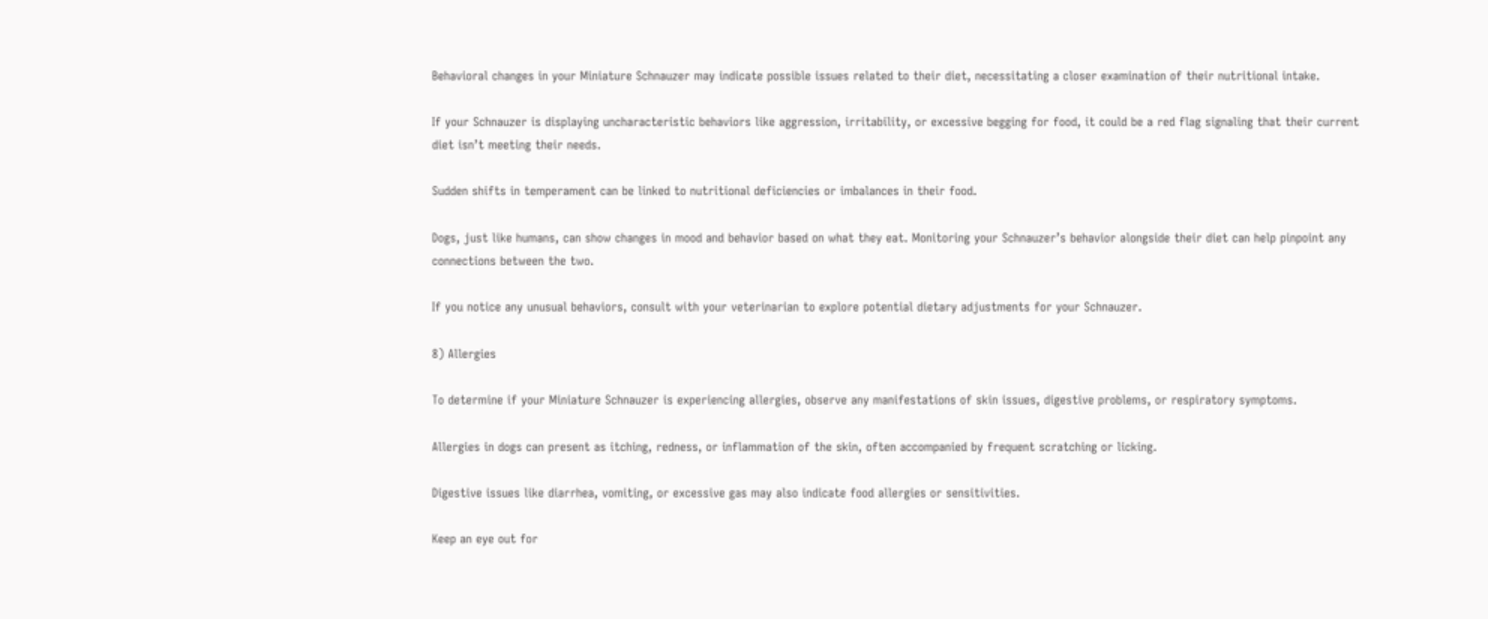Behavioral changes in your Miniature Schnauzer may indicate possible issues related to their diet, necessitating a closer examination of their nutritional intake.

If your Schnauzer is displaying uncharacteristic behaviors like aggression, irritability, or excessive begging for food, it could be a red flag signaling that their current diet isn’t meeting their needs.

Sudden shifts in temperament can be linked to nutritional deficiencies or imbalances in their food.

Dogs, just like humans, can show changes in mood and behavior based on what they eat. Monitoring your Schnauzer’s behavior alongside their diet can help pinpoint any connections between the two.

If you notice any unusual behaviors, consult with your veterinarian to explore potential dietary adjustments for your Schnauzer.

8) Allergies

To determine if your Miniature Schnauzer is experiencing allergies, observe any manifestations of skin issues, digestive problems, or respiratory symptoms.

Allergies in dogs can present as itching, redness, or inflammation of the skin, often accompanied by frequent scratching or licking.

Digestive issues like diarrhea, vomiting, or excessive gas may also indicate food allergies or sensitivities.

Keep an eye out for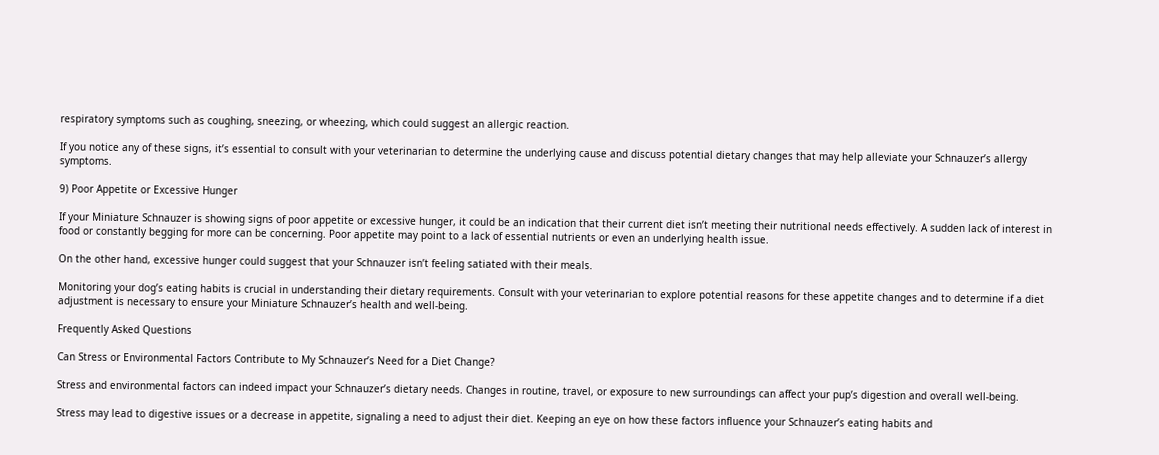respiratory symptoms such as coughing, sneezing, or wheezing, which could suggest an allergic reaction.

If you notice any of these signs, it’s essential to consult with your veterinarian to determine the underlying cause and discuss potential dietary changes that may help alleviate your Schnauzer’s allergy symptoms.

9) Poor Appetite or Excessive Hunger

If your Miniature Schnauzer is showing signs of poor appetite or excessive hunger, it could be an indication that their current diet isn’t meeting their nutritional needs effectively. A sudden lack of interest in food or constantly begging for more can be concerning. Poor appetite may point to a lack of essential nutrients or even an underlying health issue.

On the other hand, excessive hunger could suggest that your Schnauzer isn’t feeling satiated with their meals.

Monitoring your dog’s eating habits is crucial in understanding their dietary requirements. Consult with your veterinarian to explore potential reasons for these appetite changes and to determine if a diet adjustment is necessary to ensure your Miniature Schnauzer’s health and well-being.

Frequently Asked Questions

Can Stress or Environmental Factors Contribute to My Schnauzer’s Need for a Diet Change?

Stress and environmental factors can indeed impact your Schnauzer’s dietary needs. Changes in routine, travel, or exposure to new surroundings can affect your pup’s digestion and overall well-being.

Stress may lead to digestive issues or a decrease in appetite, signaling a need to adjust their diet. Keeping an eye on how these factors influence your Schnauzer’s eating habits and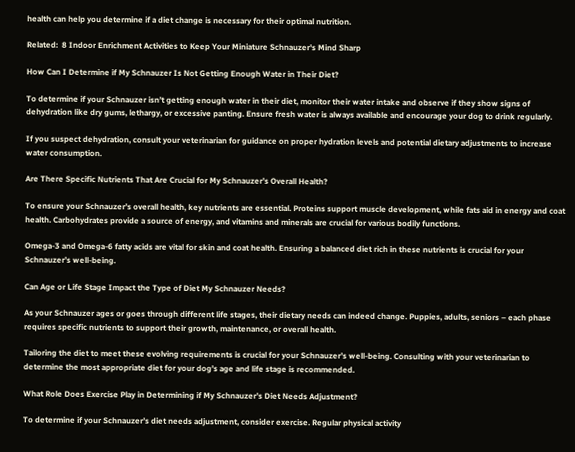health can help you determine if a diet change is necessary for their optimal nutrition.

Related:  8 Indoor Enrichment Activities to Keep Your Miniature Schnauzer's Mind Sharp

How Can I Determine if My Schnauzer Is Not Getting Enough Water in Their Diet?

To determine if your Schnauzer isn’t getting enough water in their diet, monitor their water intake and observe if they show signs of dehydration like dry gums, lethargy, or excessive panting. Ensure fresh water is always available and encourage your dog to drink regularly.

If you suspect dehydration, consult your veterinarian for guidance on proper hydration levels and potential dietary adjustments to increase water consumption.

Are There Specific Nutrients That Are Crucial for My Schnauzer’s Overall Health?

To ensure your Schnauzer’s overall health, key nutrients are essential. Proteins support muscle development, while fats aid in energy and coat health. Carbohydrates provide a source of energy, and vitamins and minerals are crucial for various bodily functions.

Omega-3 and Omega-6 fatty acids are vital for skin and coat health. Ensuring a balanced diet rich in these nutrients is crucial for your Schnauzer’s well-being.

Can Age or Life Stage Impact the Type of Diet My Schnauzer Needs?

As your Schnauzer ages or goes through different life stages, their dietary needs can indeed change. Puppies, adults, seniors – each phase requires specific nutrients to support their growth, maintenance, or overall health.

Tailoring the diet to meet these evolving requirements is crucial for your Schnauzer’s well-being. Consulting with your veterinarian to determine the most appropriate diet for your dog’s age and life stage is recommended.

What Role Does Exercise Play in Determining if My Schnauzer’s Diet Needs Adjustment?

To determine if your Schnauzer’s diet needs adjustment, consider exercise. Regular physical activity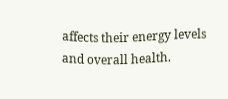affects their energy levels and overall health.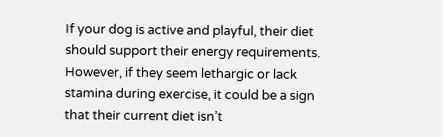If your dog is active and playful, their diet should support their energy requirements. However, if they seem lethargic or lack stamina during exercise, it could be a sign that their current diet isn’t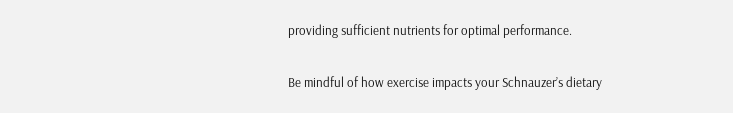providing sufficient nutrients for optimal performance.

Be mindful of how exercise impacts your Schnauzer’s dietary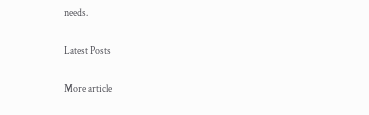needs.

Latest Posts

More article